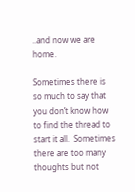..and now we are home.

Sometimes there is so much to say that you don’t know how to find the thread to start it all.  Sometimes there are too many thoughts but not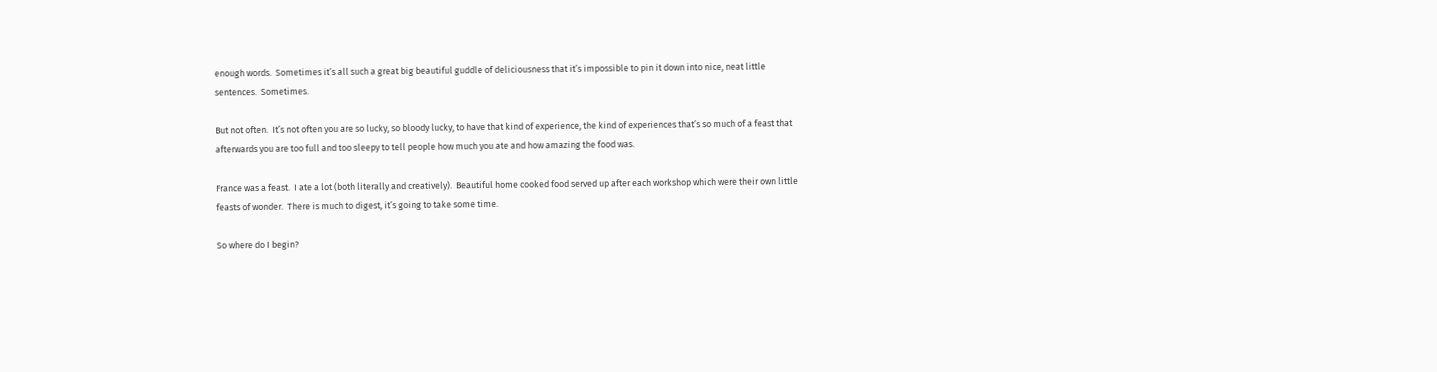enough words.  Sometimes it’s all such a great big beautiful guddle of deliciousness that it’s impossible to pin it down into nice, neat little sentences.  Sometimes.

But not often.  It’s not often you are so lucky, so bloody lucky, to have that kind of experience, the kind of experiences that’s so much of a feast that afterwards you are too full and too sleepy to tell people how much you ate and how amazing the food was.

France was a feast.  I ate a lot (both literally and creatively).  Beautiful home cooked food served up after each workshop which were their own little feasts of wonder.  There is much to digest, it’s going to take some time.

So where do I begin?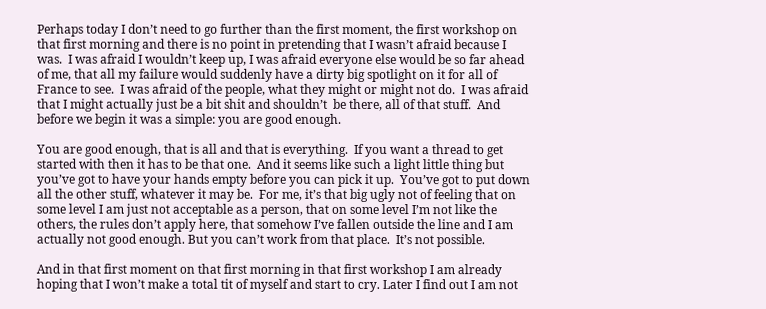Perhaps today I don’t need to go further than the first moment, the first workshop on that first morning and there is no point in pretending that I wasn’t afraid because I was.  I was afraid I wouldn’t keep up, I was afraid everyone else would be so far ahead of me, that all my failure would suddenly have a dirty big spotlight on it for all of France to see.  I was afraid of the people, what they might or might not do.  I was afraid that I might actually just be a bit shit and shouldn’t  be there, all of that stuff.  And before we begin it was a simple: you are good enough.

You are good enough, that is all and that is everything.  If you want a thread to get started with then it has to be that one.  And it seems like such a light little thing but you’ve got to have your hands empty before you can pick it up.  You’ve got to put down all the other stuff, whatever it may be.  For me, it’s that big ugly not of feeling that on some level I am just not acceptable as a person, that on some level I’m not like the others, the rules don’t apply here, that somehow I’ve fallen outside the line and I am actually not good enough. But you can’t work from that place.  It’s not possible.

And in that first moment on that first morning in that first workshop I am already hoping that I won’t make a total tit of myself and start to cry. Later I find out I am not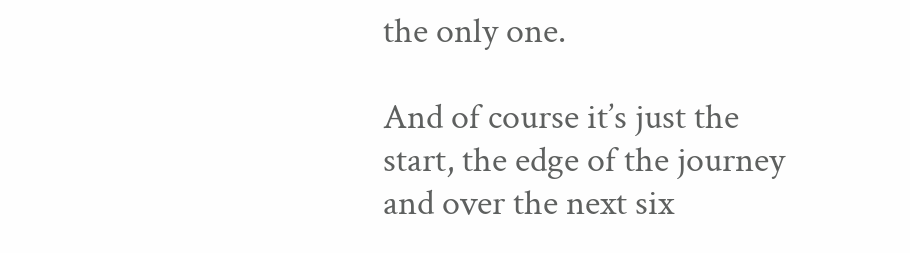the only one.

And of course it’s just the start, the edge of the journey and over the next six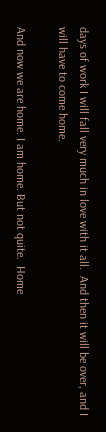days of work I will fall very much in love with it all.  And then it will be over, and I will have to come home.

And now we are home. I am home. But not quite.  Home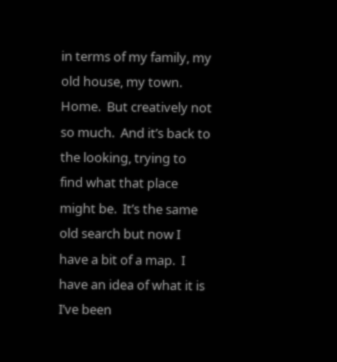in terms of my family, my old house, my town.  Home.  But creatively not so much.  And it’s back to the looking, trying to find what that place might be.  It’s the same old search but now I have a bit of a map.  I have an idea of what it is I’ve been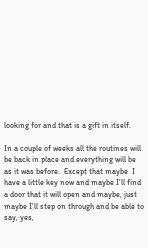looking for and that is a gift in itself.

In a couple of weeks all the routines will be back in place and everything will be as it was before.  Except that maybe  I have a little key now and maybe I’ll find a door that it will open and maybe, just maybe I’ll step on through and be able to say, yes,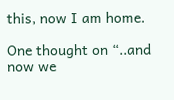this, now I am home.

One thought on “..and now we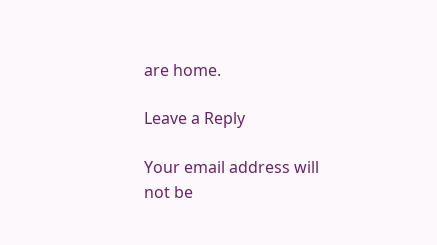are home.

Leave a Reply

Your email address will not be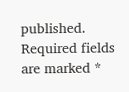published. Required fields are marked *